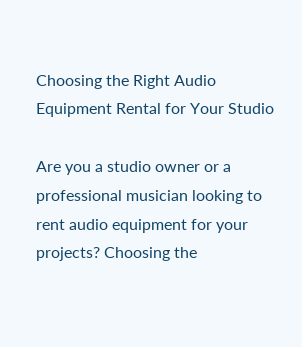Choosing the Right Audio Equipment Rental for Your Studio

Are you a studio owner or a professional musician looking to rent audio equipment for your projects? Choosing the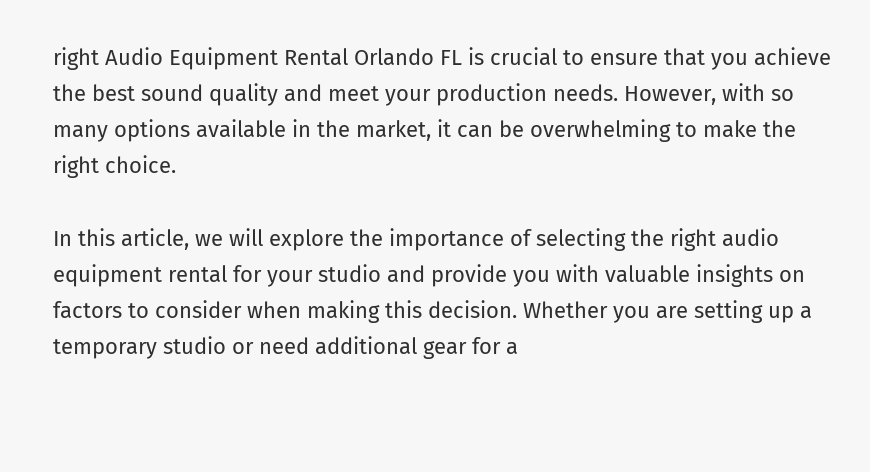right Audio Equipment Rental Orlando FL is crucial to ensure that you achieve the best sound quality and meet your production needs. However, with so many options available in the market, it can be overwhelming to make the right choice.

In this article, we will explore the importance of selecting the right audio equipment rental for your studio and provide you with valuable insights on factors to consider when making this decision. Whether you are setting up a temporary studio or need additional gear for a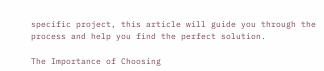specific project, this article will guide you through the process and help you find the perfect solution.

The Importance of Choosing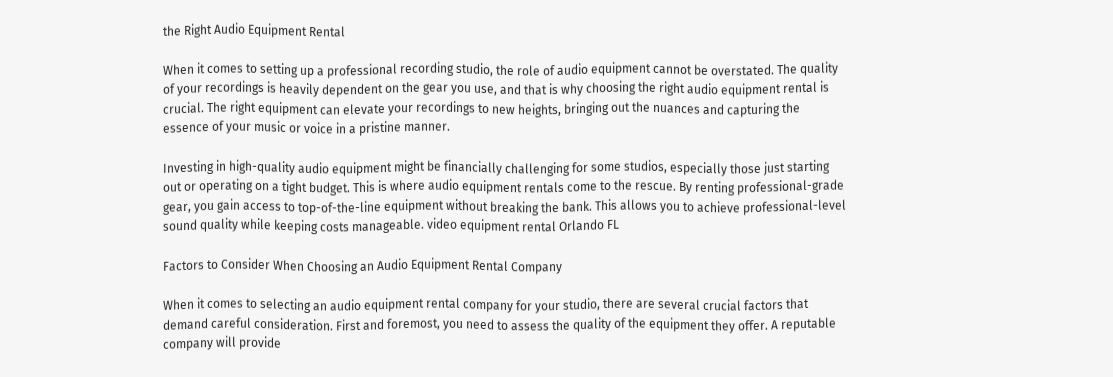the Right Audio Equipment Rental

When it comes to setting up a professional recording studio, the role of audio equipment cannot be overstated. The quality of your recordings is heavily dependent on the gear you use, and that is why choosing the right audio equipment rental is crucial. The right equipment can elevate your recordings to new heights, bringing out the nuances and capturing the essence of your music or voice in a pristine manner.

Investing in high-quality audio equipment might be financially challenging for some studios, especially those just starting out or operating on a tight budget. This is where audio equipment rentals come to the rescue. By renting professional-grade gear, you gain access to top-of-the-line equipment without breaking the bank. This allows you to achieve professional-level sound quality while keeping costs manageable. video equipment rental Orlando FL

Factors to Consider When Choosing an Audio Equipment Rental Company

When it comes to selecting an audio equipment rental company for your studio, there are several crucial factors that demand careful consideration. First and foremost, you need to assess the quality of the equipment they offer. A reputable company will provide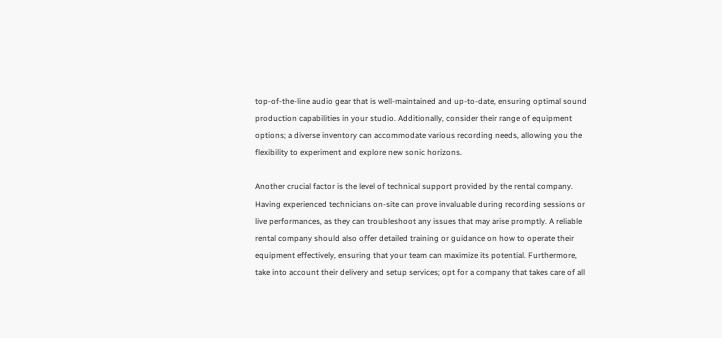top-of-the-line audio gear that is well-maintained and up-to-date, ensuring optimal sound production capabilities in your studio. Additionally, consider their range of equipment options; a diverse inventory can accommodate various recording needs, allowing you the flexibility to experiment and explore new sonic horizons.

Another crucial factor is the level of technical support provided by the rental company. Having experienced technicians on-site can prove invaluable during recording sessions or live performances, as they can troubleshoot any issues that may arise promptly. A reliable rental company should also offer detailed training or guidance on how to operate their equipment effectively, ensuring that your team can maximize its potential. Furthermore, take into account their delivery and setup services; opt for a company that takes care of all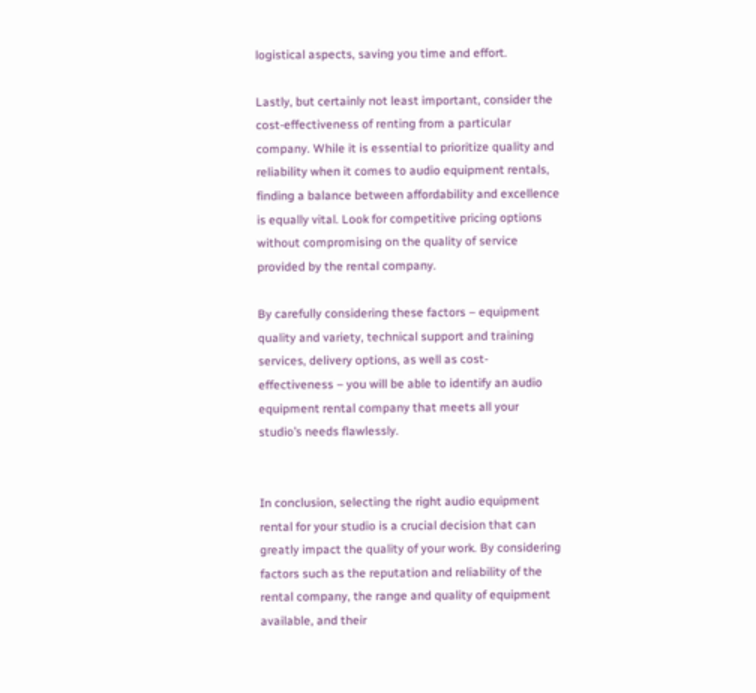logistical aspects, saving you time and effort.

Lastly, but certainly not least important, consider the cost-effectiveness of renting from a particular company. While it is essential to prioritize quality and reliability when it comes to audio equipment rentals, finding a balance between affordability and excellence is equally vital. Look for competitive pricing options without compromising on the quality of service provided by the rental company.

By carefully considering these factors – equipment quality and variety, technical support and training services, delivery options, as well as cost-effectiveness – you will be able to identify an audio equipment rental company that meets all your studio’s needs flawlessly.


In conclusion, selecting the right audio equipment rental for your studio is a crucial decision that can greatly impact the quality of your work. By considering factors such as the reputation and reliability of the rental company, the range and quality of equipment available, and their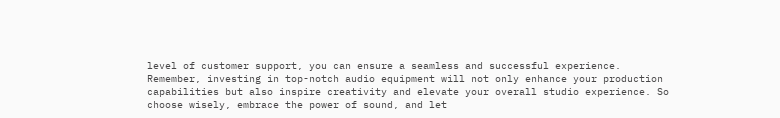level of customer support, you can ensure a seamless and successful experience. Remember, investing in top-notch audio equipment will not only enhance your production capabilities but also inspire creativity and elevate your overall studio experience. So choose wisely, embrace the power of sound, and let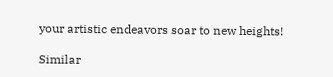your artistic endeavors soar to new heights!

Similar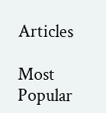Articles

Most Popular